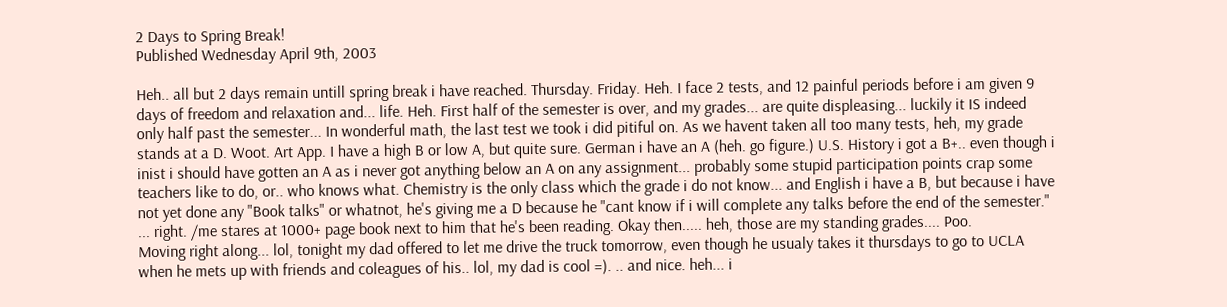2 Days to Spring Break!
Published Wednesday April 9th, 2003

Heh.. all but 2 days remain untill spring break i have reached. Thursday. Friday. Heh. I face 2 tests, and 12 painful periods before i am given 9 days of freedom and relaxation and... life. Heh. First half of the semester is over, and my grades... are quite displeasing... luckily it IS indeed only half past the semester... In wonderful math, the last test we took i did pitiful on. As we havent taken all too many tests, heh, my grade stands at a D. Woot. Art App. I have a high B or low A, but quite sure. German i have an A (heh. go figure.) U.S. History i got a B+.. even though i inist i should have gotten an A as i never got anything below an A on any assignment... probably some stupid participation points crap some teachers like to do, or.. who knows what. Chemistry is the only class which the grade i do not know... and English i have a B, but because i have not yet done any "Book talks" or whatnot, he's giving me a D because he "cant know if i will complete any talks before the end of the semester." ... right. /me stares at 1000+ page book next to him that he's been reading. Okay then..... heh, those are my standing grades.... Poo.
Moving right along... lol, tonight my dad offered to let me drive the truck tomorrow, even though he usualy takes it thursdays to go to UCLA when he mets up with friends and coleagues of his.. lol, my dad is cool =). .. and nice. heh... i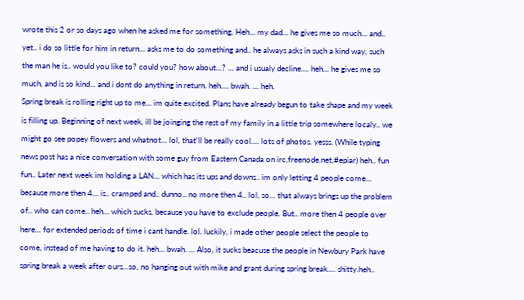wrote this 2 or so days ago when he asked me for something, Heh... my dad... he gives me so much... and.. yet.. i do so little for him in return... asks me to do something and.. he always asks in such a kind way, such the man he is.. would you like to? could you? how about...? ... and i usualy decline.... heh... he gives me so much, and is so kind... and i dont do anything in return. heh.... bwah. ... heh.
Spring break is rolling right up to me... im quite excited. Plans have already begun to take shape and my week is filling up. Beginning of next week, ill be joinging the rest of my family in a little trip somewhere localy.. we might go see popey flowers and whatnot... lol, that'll be really cool.... lots of photos. yesss. (While typing news post has a nice conversation with some guy from Eastern Canada on irc.freenode.net,#epiar) heh.. fun fun.. Later next week im holding a LAN... which has its ups and downs.. im only letting 4 people come... because more then 4... is.. cramped and.. dunno.. no more then 4.. lol, so... that always brings up the problem of.. who can come.. heh... which sucks, because you have to exclude people. But.. more then 4 people over here... for extended periods of time i cant handle. lol. luckily, i made other people select the people to come, instead of me having to do it. heh... bwah. ... Also, it sucks beacuse the people in Newbury Park have spring break a week after ours...so, no hanging out with mike and grant during spring break.... shitty.heh..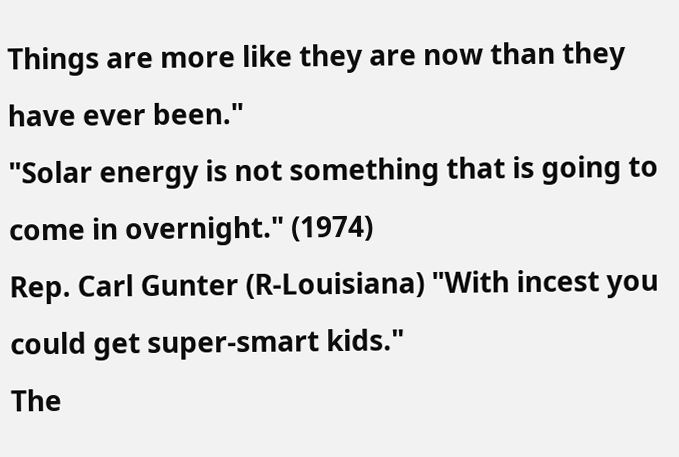Things are more like they are now than they have ever been."
"Solar energy is not something that is going to come in overnight." (1974)
Rep. Carl Gunter (R-Louisiana) "With incest you could get super-smart kids."
The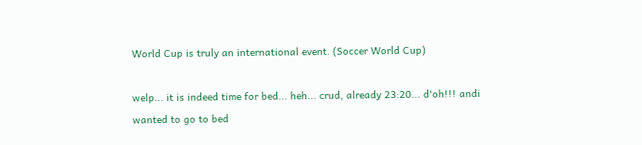World Cup is truly an international event. (Soccer World Cup)

welp... it is indeed time for bed... heh... crud, already 23:20... d'oh!!! andi wanted to go to bed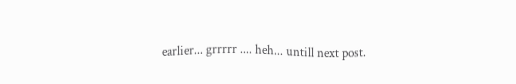earlier... grrrrr .... heh... untill next post.